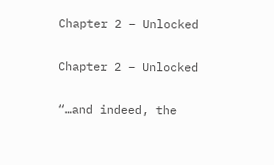Chapter 2 – Unlocked

Chapter 2 – Unlocked

“…and indeed, the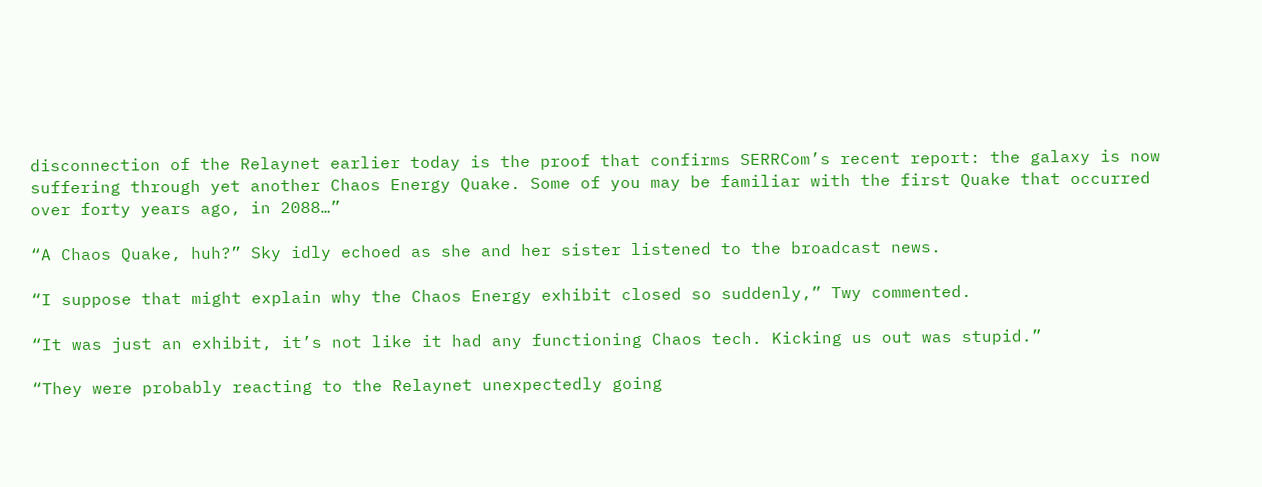disconnection of the Relaynet earlier today is the proof that confirms SERRCom’s recent report: the galaxy is now suffering through yet another Chaos Energy Quake. Some of you may be familiar with the first Quake that occurred over forty years ago, in 2088…”

“A Chaos Quake, huh?” Sky idly echoed as she and her sister listened to the broadcast news.

“I suppose that might explain why the Chaos Energy exhibit closed so suddenly,” Twy commented.

“It was just an exhibit, it’s not like it had any functioning Chaos tech. Kicking us out was stupid.”

“They were probably reacting to the Relaynet unexpectedly going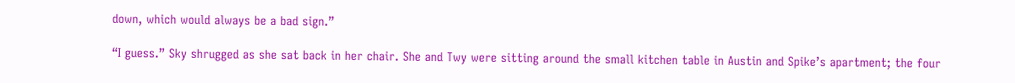down, which would always be a bad sign.”

“I guess.” Sky shrugged as she sat back in her chair. She and Twy were sitting around the small kitchen table in Austin and Spike’s apartment; the four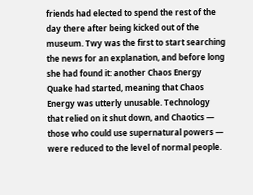friends had elected to spend the rest of the day there after being kicked out of the museum. Twy was the first to start searching the news for an explanation, and before long she had found it: another Chaos Energy Quake had started, meaning that Chaos Energy was utterly unusable. Technology that relied on it shut down, and Chaotics — those who could use supernatural powers — were reduced to the level of normal people.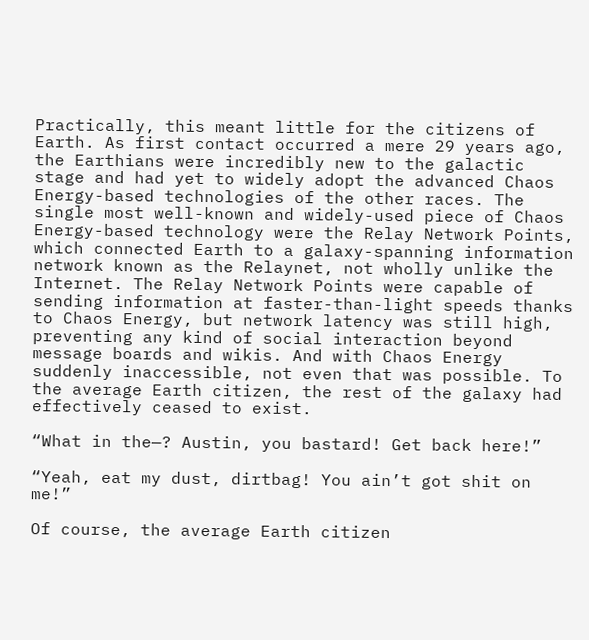Practically, this meant little for the citizens of Earth. As first contact occurred a mere 29 years ago, the Earthians were incredibly new to the galactic stage and had yet to widely adopt the advanced Chaos Energy-based technologies of the other races. The single most well-known and widely-used piece of Chaos Energy-based technology were the Relay Network Points, which connected Earth to a galaxy-spanning information network known as the Relaynet, not wholly unlike the Internet. The Relay Network Points were capable of sending information at faster-than-light speeds thanks to Chaos Energy, but network latency was still high, preventing any kind of social interaction beyond message boards and wikis. And with Chaos Energy suddenly inaccessible, not even that was possible. To the average Earth citizen, the rest of the galaxy had effectively ceased to exist.

“What in the—? Austin, you bastard! Get back here!”

“Yeah, eat my dust, dirtbag! You ain’t got shit on me!”

Of course, the average Earth citizen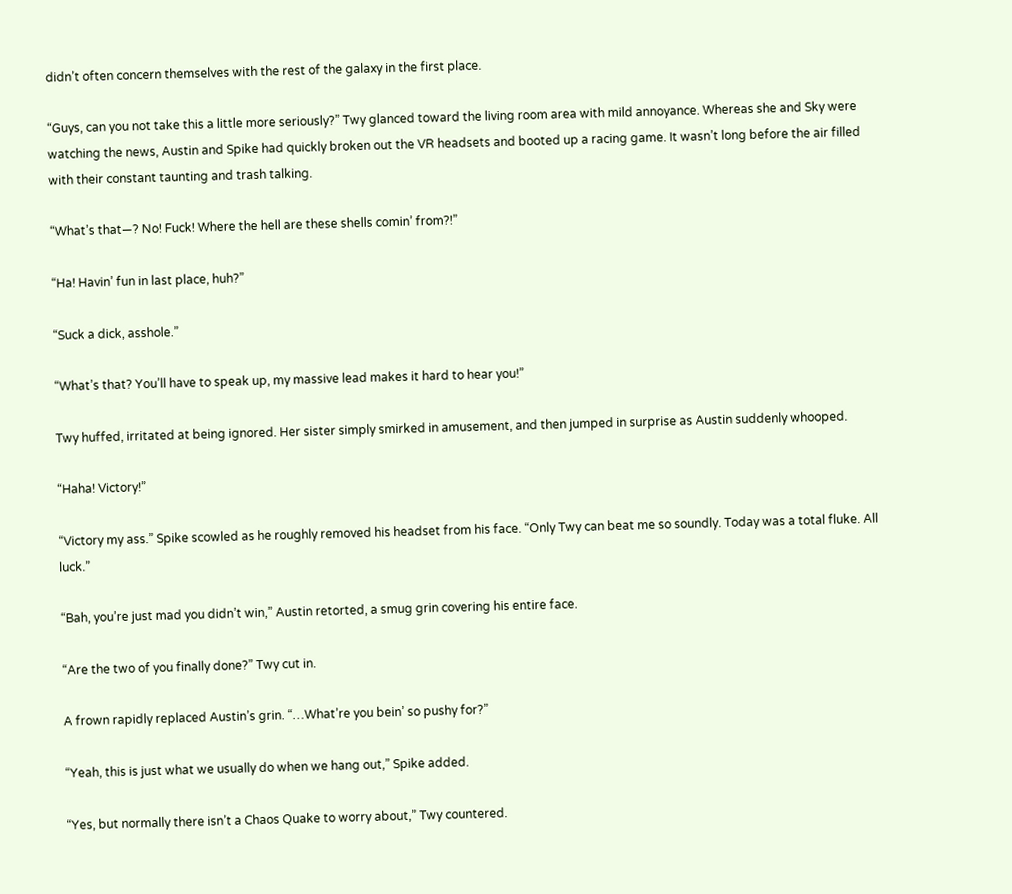didn’t often concern themselves with the rest of the galaxy in the first place.

“Guys, can you not take this a little more seriously?” Twy glanced toward the living room area with mild annoyance. Whereas she and Sky were watching the news, Austin and Spike had quickly broken out the VR headsets and booted up a racing game. It wasn’t long before the air filled with their constant taunting and trash talking.

“What’s that—? No! Fuck! Where the hell are these shells comin’ from?!”

“Ha! Havin’ fun in last place, huh?”

“Suck a dick, asshole.”

“What’s that? You’ll have to speak up, my massive lead makes it hard to hear you!”

Twy huffed, irritated at being ignored. Her sister simply smirked in amusement, and then jumped in surprise as Austin suddenly whooped.

“Haha! Victory!”

“Victory my ass.” Spike scowled as he roughly removed his headset from his face. “Only Twy can beat me so soundly. Today was a total fluke. All luck.”

“Bah, you’re just mad you didn’t win,” Austin retorted, a smug grin covering his entire face.

“Are the two of you finally done?” Twy cut in.

A frown rapidly replaced Austin’s grin. “…What’re you bein’ so pushy for?”

“Yeah, this is just what we usually do when we hang out,” Spike added.

“Yes, but normally there isn’t a Chaos Quake to worry about,” Twy countered.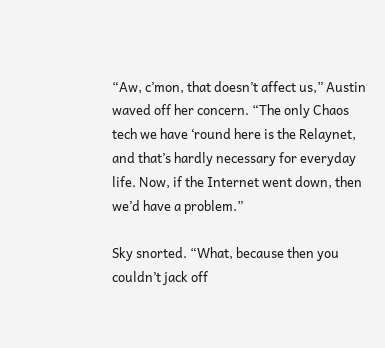“Aw, c’mon, that doesn’t affect us,” Austin waved off her concern. “The only Chaos tech we have ‘round here is the Relaynet, and that’s hardly necessary for everyday life. Now, if the Internet went down, then we’d have a problem.”

Sky snorted. “What, because then you couldn’t jack off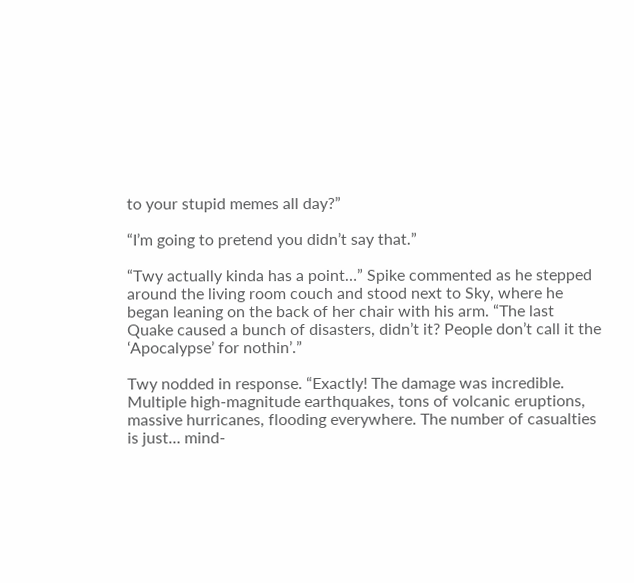to your stupid memes all day?”

“I’m going to pretend you didn’t say that.”

“Twy actually kinda has a point…” Spike commented as he stepped around the living room couch and stood next to Sky, where he began leaning on the back of her chair with his arm. “The last Quake caused a bunch of disasters, didn’t it? People don’t call it the ‘Apocalypse’ for nothin’.”

Twy nodded in response. “Exactly! The damage was incredible. Multiple high-magnitude earthquakes, tons of volcanic eruptions, massive hurricanes, flooding everywhere. The number of casualties is just… mind-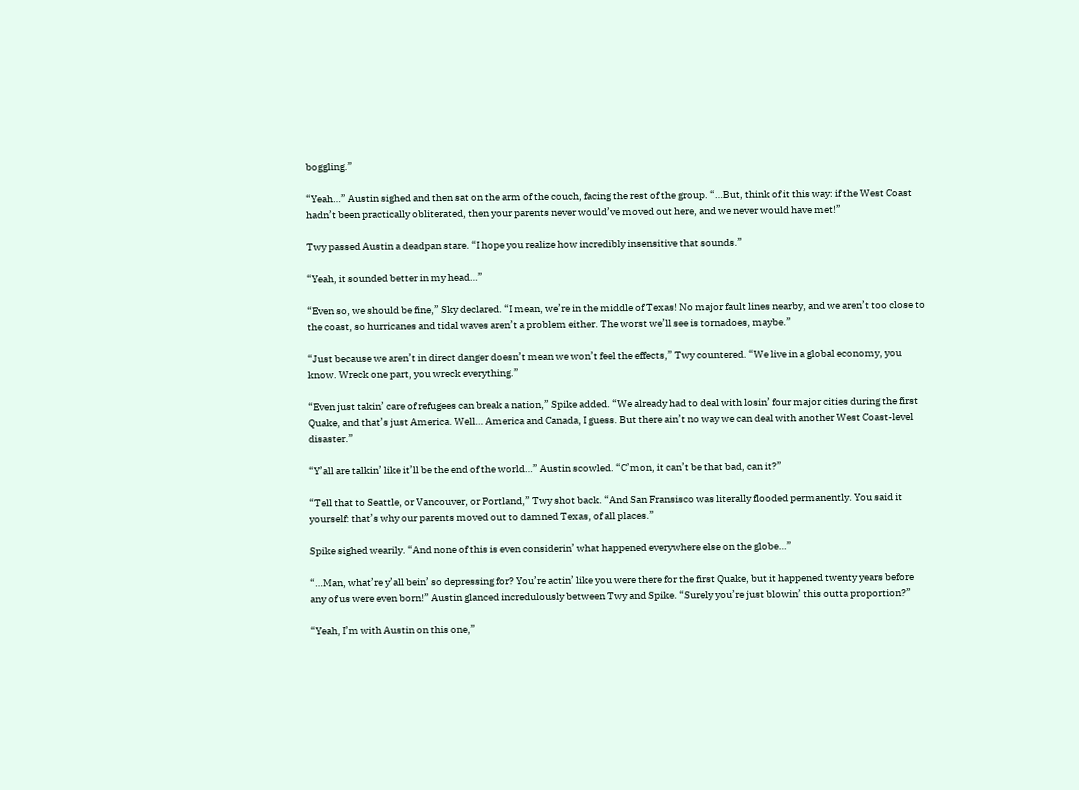boggling.”

“Yeah…” Austin sighed and then sat on the arm of the couch, facing the rest of the group. “…But, think of it this way: if the West Coast hadn’t been practically obliterated, then your parents never would’ve moved out here, and we never would have met!”

Twy passed Austin a deadpan stare. “I hope you realize how incredibly insensitive that sounds.”

“Yeah, it sounded better in my head…”

“Even so, we should be fine,” Sky declared. “I mean, we’re in the middle of Texas! No major fault lines nearby, and we aren’t too close to the coast, so hurricanes and tidal waves aren’t a problem either. The worst we’ll see is tornadoes, maybe.”

“Just because we aren’t in direct danger doesn’t mean we won’t feel the effects,” Twy countered. “We live in a global economy, you know. Wreck one part, you wreck everything.”

“Even just takin’ care of refugees can break a nation,” Spike added. “We already had to deal with losin’ four major cities during the first Quake, and that’s just America. Well… America and Canada, I guess. But there ain’t no way we can deal with another West Coast-level disaster.”

“Y’all are talkin’ like it’ll be the end of the world…” Austin scowled. “C’mon, it can’t be that bad, can it?”

“Tell that to Seattle, or Vancouver, or Portland,” Twy shot back. “And San Fransisco was literally flooded permanently. You said it yourself: that’s why our parents moved out to damned Texas, of all places.”

Spike sighed wearily. “And none of this is even considerin’ what happened everywhere else on the globe…”

“…Man, what’re y’all bein’ so depressing for? You’re actin’ like you were there for the first Quake, but it happened twenty years before any of us were even born!” Austin glanced incredulously between Twy and Spike. “Surely you’re just blowin’ this outta proportion?”

“Yeah, I’m with Austin on this one,”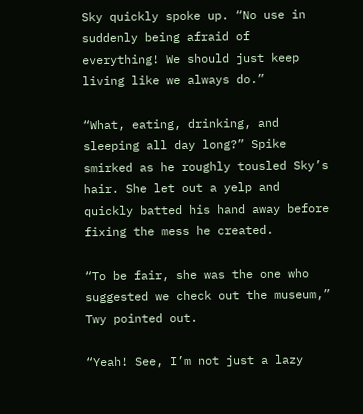Sky quickly spoke up. “No use in suddenly being afraid of everything! We should just keep living like we always do.”

“What, eating, drinking, and sleeping all day long?” Spike smirked as he roughly tousled Sky’s hair. She let out a yelp and quickly batted his hand away before fixing the mess he created.

“To be fair, she was the one who suggested we check out the museum,” Twy pointed out.

“Yeah! See, I’m not just a lazy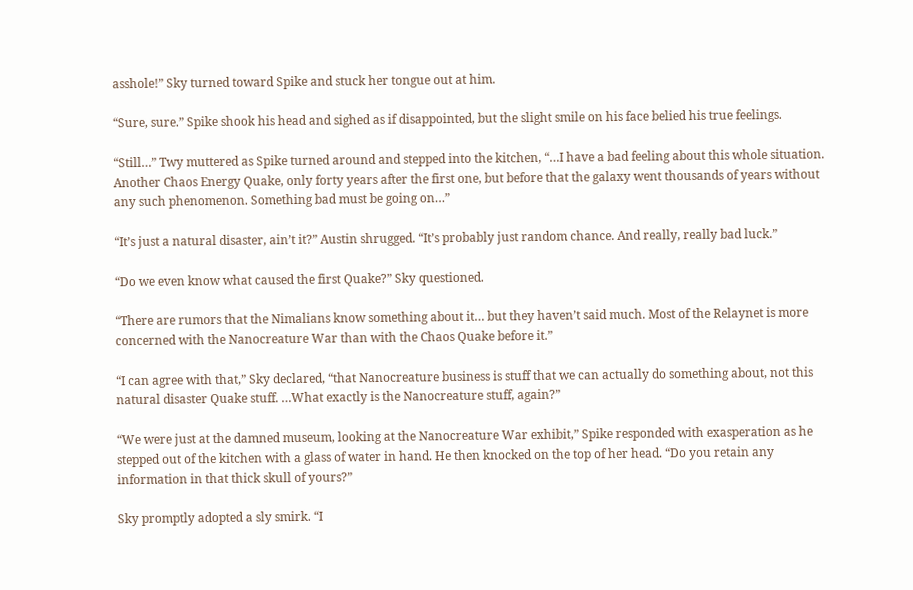asshole!” Sky turned toward Spike and stuck her tongue out at him.

“Sure, sure.” Spike shook his head and sighed as if disappointed, but the slight smile on his face belied his true feelings.

“Still…” Twy muttered as Spike turned around and stepped into the kitchen, “…I have a bad feeling about this whole situation. Another Chaos Energy Quake, only forty years after the first one, but before that the galaxy went thousands of years without any such phenomenon. Something bad must be going on…”

“It’s just a natural disaster, ain’t it?” Austin shrugged. “It’s probably just random chance. And really, really bad luck.”

“Do we even know what caused the first Quake?” Sky questioned.

“There are rumors that the Nimalians know something about it… but they haven’t said much. Most of the Relaynet is more concerned with the Nanocreature War than with the Chaos Quake before it.”

“I can agree with that,” Sky declared, “that Nanocreature business is stuff that we can actually do something about, not this natural disaster Quake stuff. …What exactly is the Nanocreature stuff, again?”

“We were just at the damned museum, looking at the Nanocreature War exhibit,” Spike responded with exasperation as he stepped out of the kitchen with a glass of water in hand. He then knocked on the top of her head. “Do you retain any information in that thick skull of yours?”

Sky promptly adopted a sly smirk. “I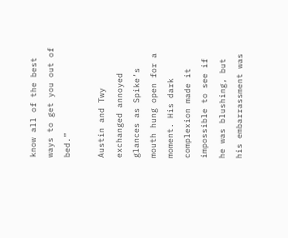know all of the best ways to get you out of bed.”

Austin and Twy exchanged annoyed glances as Spike’s mouth hung open for a moment. His dark complexion made it impossible to see if he was blushing, but his embarrassment was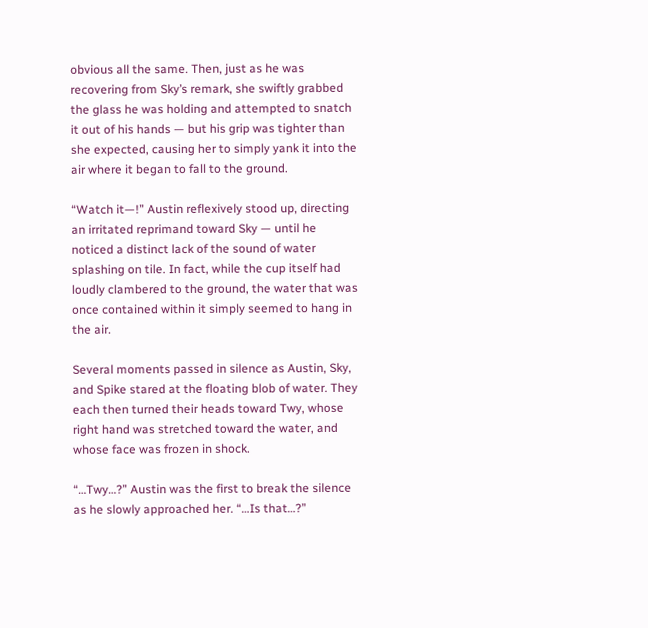obvious all the same. Then, just as he was recovering from Sky’s remark, she swiftly grabbed the glass he was holding and attempted to snatch it out of his hands — but his grip was tighter than she expected, causing her to simply yank it into the air where it began to fall to the ground.

“Watch it—!” Austin reflexively stood up, directing an irritated reprimand toward Sky — until he noticed a distinct lack of the sound of water splashing on tile. In fact, while the cup itself had loudly clambered to the ground, the water that was once contained within it simply seemed to hang in the air.

Several moments passed in silence as Austin, Sky, and Spike stared at the floating blob of water. They each then turned their heads toward Twy, whose right hand was stretched toward the water, and whose face was frozen in shock.

“…Twy…?” Austin was the first to break the silence as he slowly approached her. “…Is that…?”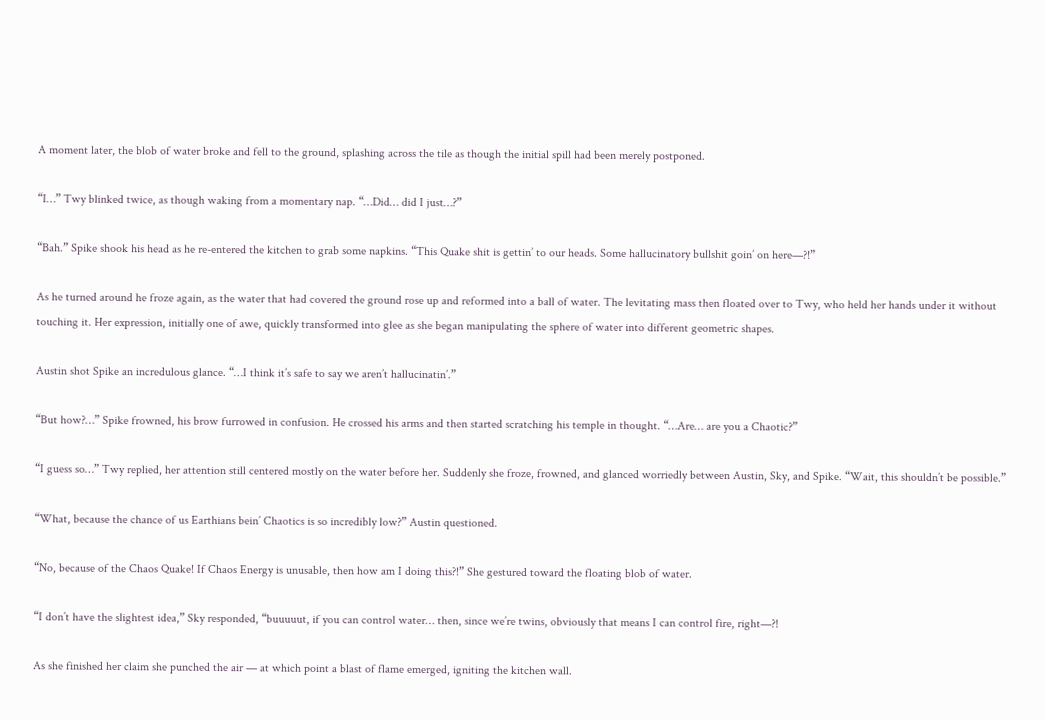A moment later, the blob of water broke and fell to the ground, splashing across the tile as though the initial spill had been merely postponed.

“I…” Twy blinked twice, as though waking from a momentary nap. “…Did… did I just…?”

“Bah.” Spike shook his head as he re-entered the kitchen to grab some napkins. “This Quake shit is gettin’ to our heads. Some hallucinatory bullshit goin’ on here—?!”

As he turned around he froze again, as the water that had covered the ground rose up and reformed into a ball of water. The levitating mass then floated over to Twy, who held her hands under it without touching it. Her expression, initially one of awe, quickly transformed into glee as she began manipulating the sphere of water into different geometric shapes.

Austin shot Spike an incredulous glance. “…I think it’s safe to say we aren’t hallucinatin’.”

“But how?…” Spike frowned, his brow furrowed in confusion. He crossed his arms and then started scratching his temple in thought. “…Are… are you a Chaotic?”

“I guess so…” Twy replied, her attention still centered mostly on the water before her. Suddenly she froze, frowned, and glanced worriedly between Austin, Sky, and Spike. “Wait, this shouldn’t be possible.”

“What, because the chance of us Earthians bein’ Chaotics is so incredibly low?” Austin questioned.

“No, because of the Chaos Quake! If Chaos Energy is unusable, then how am I doing this?!” She gestured toward the floating blob of water.

“I don’t have the slightest idea,” Sky responded, “buuuuut, if you can control water… then, since we’re twins, obviously that means I can control fire, right—?!

As she finished her claim she punched the air — at which point a blast of flame emerged, igniting the kitchen wall.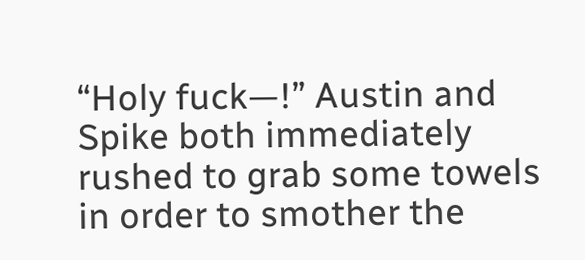“Holy fuck—!” Austin and Spike both immediately rushed to grab some towels in order to smother the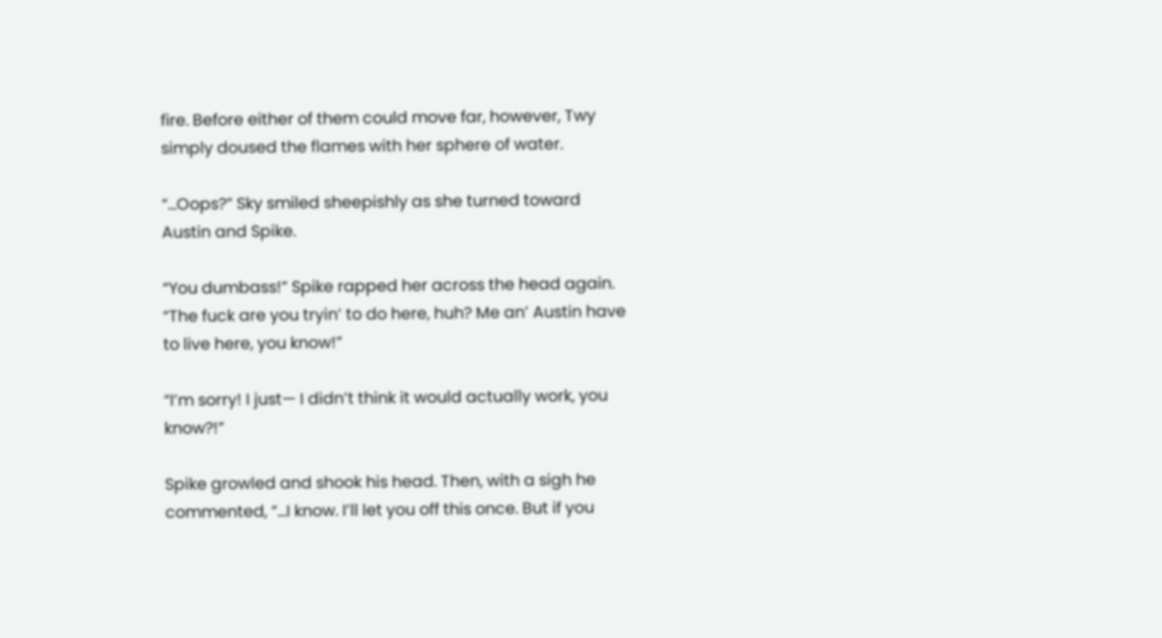fire. Before either of them could move far, however, Twy simply doused the flames with her sphere of water.

“…Oops?” Sky smiled sheepishly as she turned toward Austin and Spike.

“You dumbass!” Spike rapped her across the head again. “The fuck are you tryin’ to do here, huh? Me an’ Austin have to live here, you know!”

“I’m sorry! I just— I didn’t think it would actually work, you know?!”

Spike growled and shook his head. Then, with a sigh he commented, “…I know. I’ll let you off this once. But if you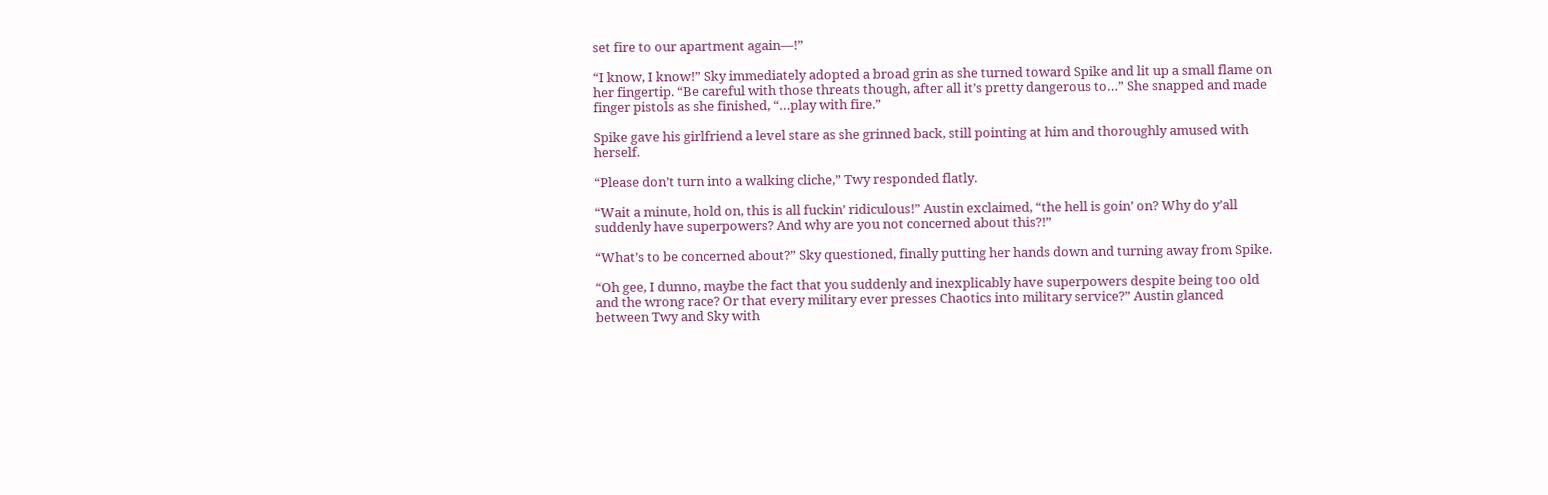set fire to our apartment again—!”

“I know, I know!” Sky immediately adopted a broad grin as she turned toward Spike and lit up a small flame on her fingertip. “Be careful with those threats though, after all it’s pretty dangerous to…” She snapped and made finger pistols as she finished, “…play with fire.”

Spike gave his girlfriend a level stare as she grinned back, still pointing at him and thoroughly amused with herself.

“Please don’t turn into a walking cliche,” Twy responded flatly.

“Wait a minute, hold on, this is all fuckin’ ridiculous!” Austin exclaimed, “the hell is goin’ on? Why do y’all suddenly have superpowers? And why are you not concerned about this?!”

“What’s to be concerned about?” Sky questioned, finally putting her hands down and turning away from Spike.

“Oh gee, I dunno, maybe the fact that you suddenly and inexplicably have superpowers despite being too old and the wrong race? Or that every military ever presses Chaotics into military service?” Austin glanced between Twy and Sky with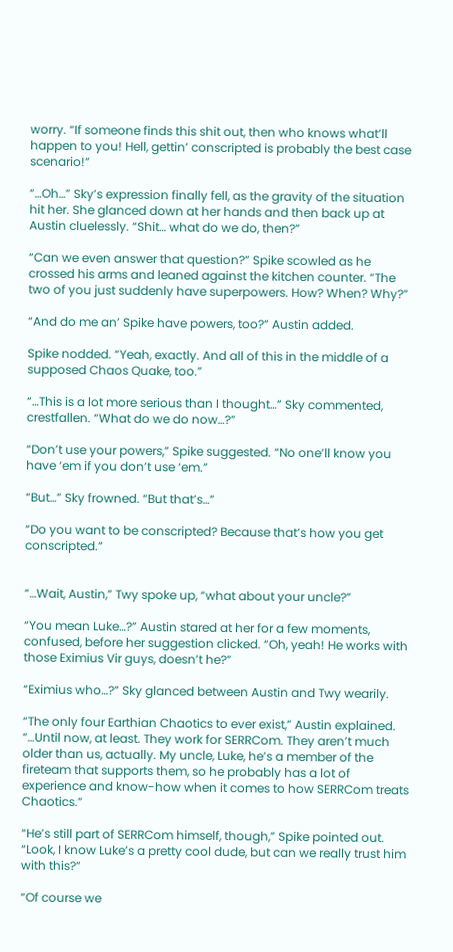worry. “If someone finds this shit out, then who knows what’ll happen to you! Hell, gettin’ conscripted is probably the best case scenario!”

“…Oh…” Sky’s expression finally fell, as the gravity of the situation hit her. She glanced down at her hands and then back up at Austin cluelessly. “Shit… what do we do, then?”

“Can we even answer that question?” Spike scowled as he crossed his arms and leaned against the kitchen counter. “The two of you just suddenly have superpowers. How? When? Why?”

“And do me an’ Spike have powers, too?” Austin added.

Spike nodded. “Yeah, exactly. And all of this in the middle of a supposed Chaos Quake, too.”

“…This is a lot more serious than I thought…” Sky commented, crestfallen. “What do we do now…?”

“Don’t use your powers,” Spike suggested. “No one’ll know you have ‘em if you don’t use ‘em.”

“But…” Sky frowned. “But that’s…”

“Do you want to be conscripted? Because that’s how you get conscripted.”


“…Wait, Austin,” Twy spoke up, “what about your uncle?”

“You mean Luke…?” Austin stared at her for a few moments, confused, before her suggestion clicked. “Oh, yeah! He works with those Eximius Vir guys, doesn’t he?”

“Eximius who…?” Sky glanced between Austin and Twy wearily.

“The only four Earthian Chaotics to ever exist,” Austin explained. “…Until now, at least. They work for SERRCom. They aren’t much older than us, actually. My uncle, Luke, he’s a member of the fireteam that supports them, so he probably has a lot of experience and know-how when it comes to how SERRCom treats Chaotics.”

“He’s still part of SERRCom himself, though,” Spike pointed out. “Look, I know Luke’s a pretty cool dude, but can we really trust him with this?”

“Of course we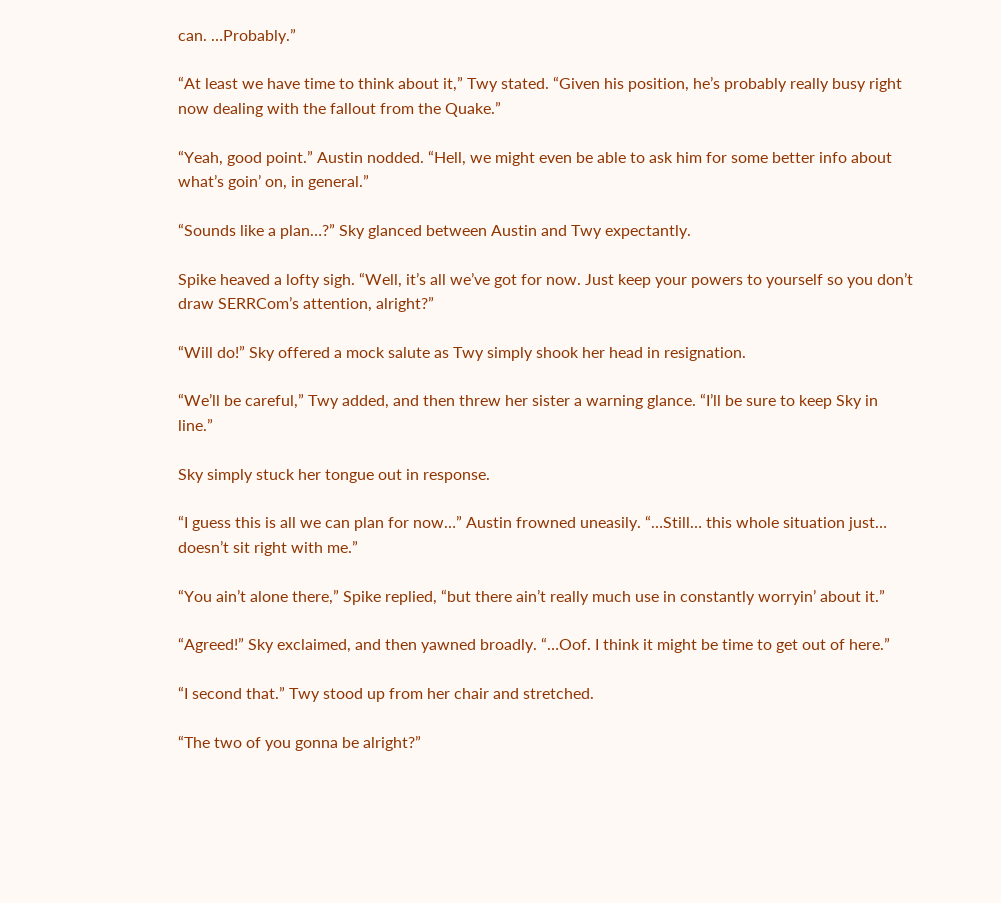can. …Probably.”

“At least we have time to think about it,” Twy stated. “Given his position, he’s probably really busy right now dealing with the fallout from the Quake.”

“Yeah, good point.” Austin nodded. “Hell, we might even be able to ask him for some better info about what’s goin’ on, in general.”

“Sounds like a plan…?” Sky glanced between Austin and Twy expectantly.

Spike heaved a lofty sigh. “Well, it’s all we’ve got for now. Just keep your powers to yourself so you don’t draw SERRCom’s attention, alright?”

“Will do!” Sky offered a mock salute as Twy simply shook her head in resignation.

“We’ll be careful,” Twy added, and then threw her sister a warning glance. “I’ll be sure to keep Sky in line.”

Sky simply stuck her tongue out in response.

“I guess this is all we can plan for now…” Austin frowned uneasily. “…Still… this whole situation just… doesn’t sit right with me.”

“You ain’t alone there,” Spike replied, “but there ain’t really much use in constantly worryin’ about it.”

“Agreed!” Sky exclaimed, and then yawned broadly. “…Oof. I think it might be time to get out of here.”

“I second that.” Twy stood up from her chair and stretched.

“The two of you gonna be alright?”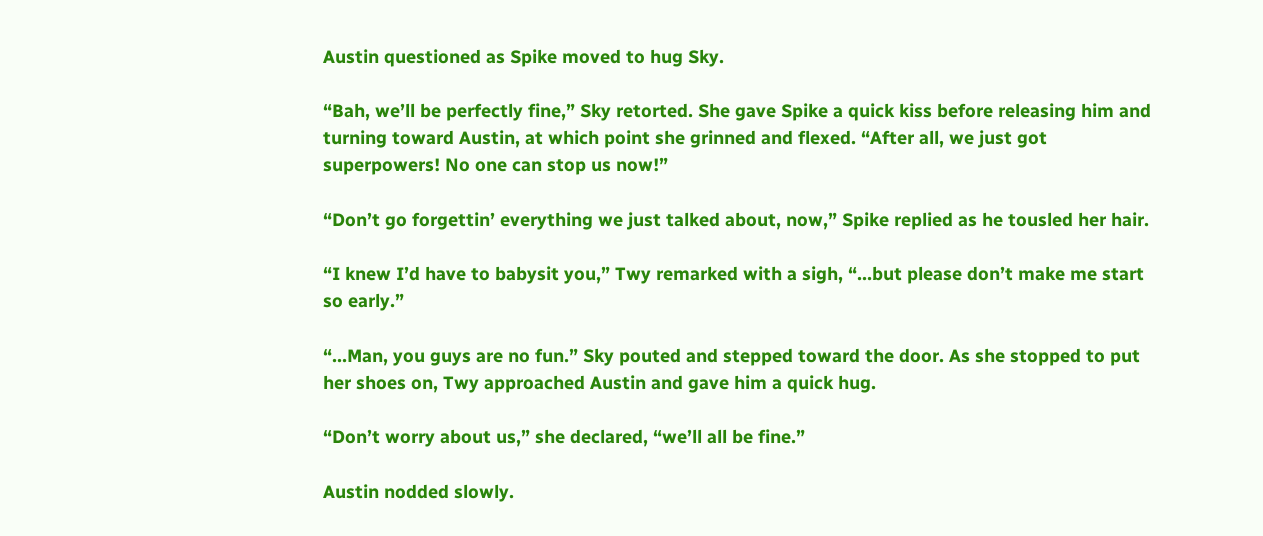Austin questioned as Spike moved to hug Sky.

“Bah, we’ll be perfectly fine,” Sky retorted. She gave Spike a quick kiss before releasing him and turning toward Austin, at which point she grinned and flexed. “After all, we just got superpowers! No one can stop us now!”

“Don’t go forgettin’ everything we just talked about, now,” Spike replied as he tousled her hair.

“I knew I’d have to babysit you,” Twy remarked with a sigh, “…but please don’t make me start so early.”

“…Man, you guys are no fun.” Sky pouted and stepped toward the door. As she stopped to put her shoes on, Twy approached Austin and gave him a quick hug.

“Don’t worry about us,” she declared, “we’ll all be fine.”

Austin nodded slowly.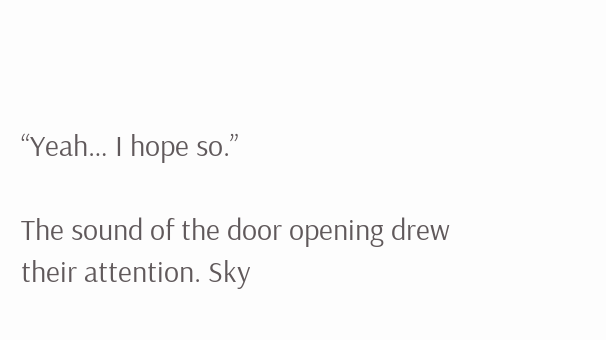“Yeah… I hope so.”

The sound of the door opening drew their attention. Sky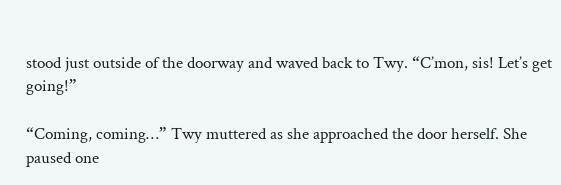stood just outside of the doorway and waved back to Twy. “C’mon, sis! Let’s get going!”

“Coming, coming…” Twy muttered as she approached the door herself. She paused one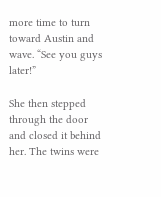more time to turn toward Austin and wave. “See you guys later!”

She then stepped through the door and closed it behind her. The twins were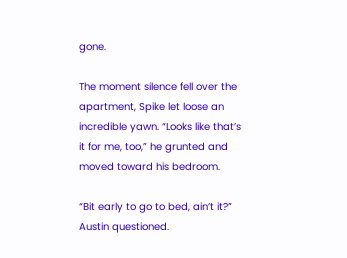gone.

The moment silence fell over the apartment, Spike let loose an incredible yawn. “Looks like that’s it for me, too,” he grunted and moved toward his bedroom.

“Bit early to go to bed, ain’t it?” Austin questioned.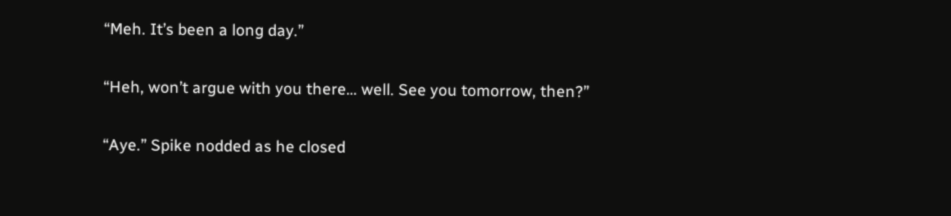“Meh. It’s been a long day.”

“Heh, won’t argue with you there… well. See you tomorrow, then?”

“Aye.” Spike nodded as he closed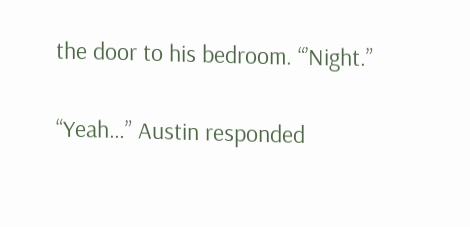the door to his bedroom. “’Night.”

“Yeah…” Austin responded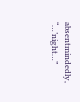absentmindedly, “…’night…”